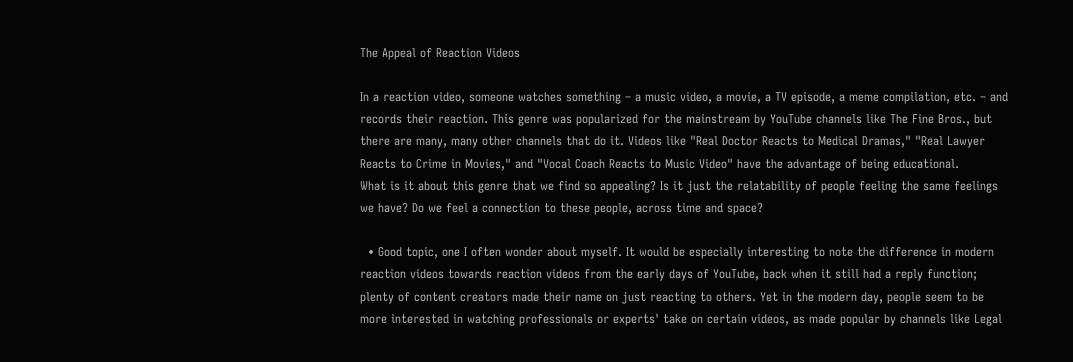The Appeal of Reaction Videos

In a reaction video, someone watches something – a music video, a movie, a TV episode, a meme compilation, etc. – and records their reaction. This genre was popularized for the mainstream by YouTube channels like The Fine Bros., but there are many, many other channels that do it. Videos like "Real Doctor Reacts to Medical Dramas," "Real Lawyer Reacts to Crime in Movies," and "Vocal Coach Reacts to Music Video" have the advantage of being educational.
What is it about this genre that we find so appealing? Is it just the relatability of people feeling the same feelings we have? Do we feel a connection to these people, across time and space?

  • Good topic, one I often wonder about myself. It would be especially interesting to note the difference in modern reaction videos towards reaction videos from the early days of YouTube, back when it still had a reply function; plenty of content creators made their name on just reacting to others. Yet in the modern day, people seem to be more interested in watching professionals or experts' take on certain videos, as made popular by channels like Legal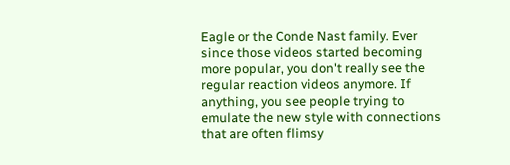Eagle or the Conde Nast family. Ever since those videos started becoming more popular, you don't really see the regular reaction videos anymore. If anything, you see people trying to emulate the new style with connections that are often flimsy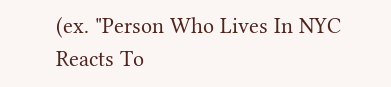(ex. "Person Who Lives In NYC Reacts To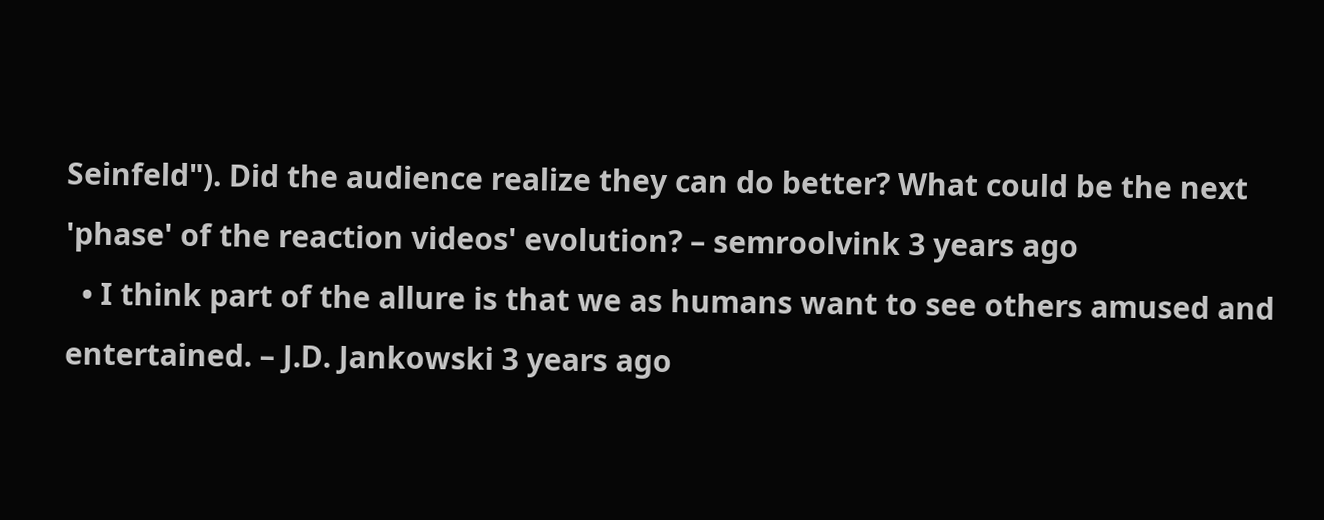Seinfeld"). Did the audience realize they can do better? What could be the next 'phase' of the reaction videos' evolution? – semroolvink 3 years ago
  • I think part of the allure is that we as humans want to see others amused and entertained. – J.D. Jankowski 3 years ago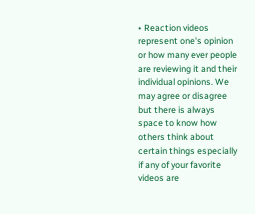• Reaction videos represent one's opinion or how many ever people are reviewing it and their individual opinions. We may agree or disagree but there is always space to know how others think about certain things especially if any of your favorite videos are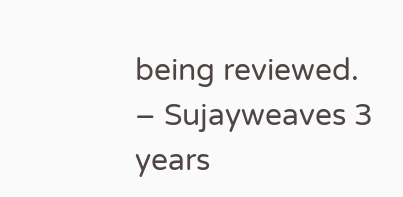being reviewed. – Sujayweaves 3 years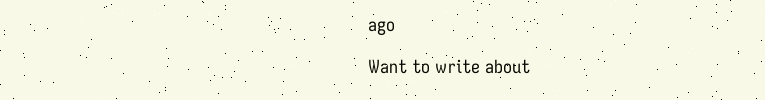ago

Want to write about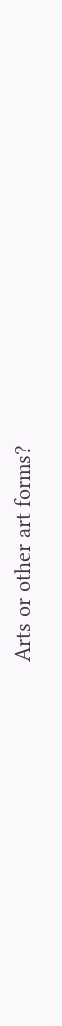Arts or other art forms?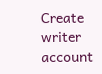Create writer account